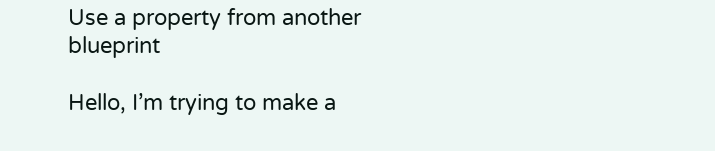Use a property from another blueprint

Hello, I’m trying to make a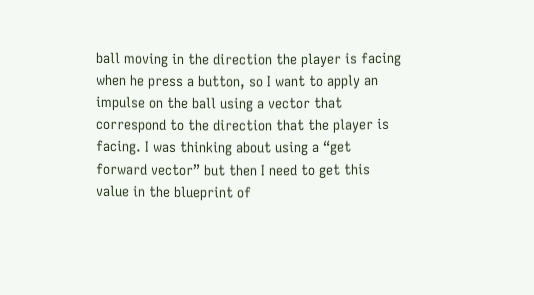ball moving in the direction the player is facing when he press a button, so I want to apply an impulse on the ball using a vector that correspond to the direction that the player is facing. I was thinking about using a “get forward vector” but then I need to get this value in the blueprint of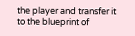the player and transfer it to the blueprint of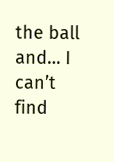the ball and… I can’t find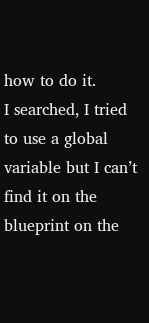how to do it.
I searched, I tried to use a global variable but I can’t find it on the blueprint on the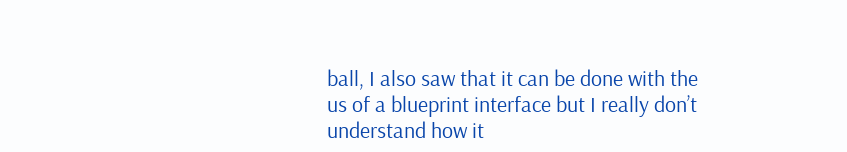ball, I also saw that it can be done with the us of a blueprint interface but I really don’t understand how it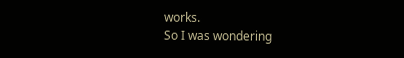works.
So I was wondering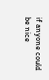if anyone could be nice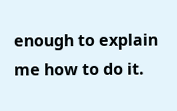enough to explain me how to do it.